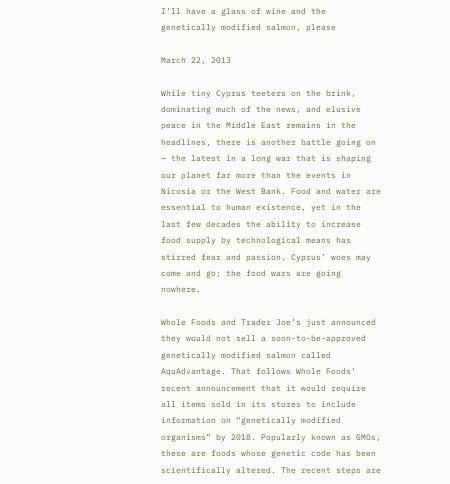I’ll have a glass of wine and the genetically modified salmon, please

March 22, 2013

While tiny Cyprus teeters on the brink, dominating much of the news, and elusive peace in the Middle East remains in the headlines, there is another battle going on — the latest in a long war that is shaping our planet far more than the events in Nicosia or the West Bank. Food and water are essential to human existence, yet in the last few decades the ability to increase food supply by technological means has stirred fear and passion. Cyprus’ woes may come and go; the food wars are going nowhere.

Whole Foods and Trader Joe’s just announced they would not sell a soon-to-be-approved genetically modified salmon called AquAdvantage. That follows Whole Foods’ recent announcement that it would require all items sold in its stores to include information on “genetically modified organisms” by 2018. Popularly known as GMOs, these are foods whose genetic code has been scientifically altered. The recent steps are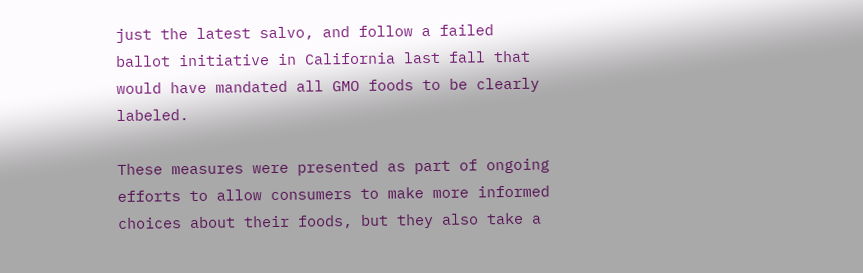just the latest salvo, and follow a failed ballot initiative in California last fall that would have mandated all GMO foods to be clearly labeled.

These measures were presented as part of ongoing efforts to allow consumers to make more informed choices about their foods, but they also take a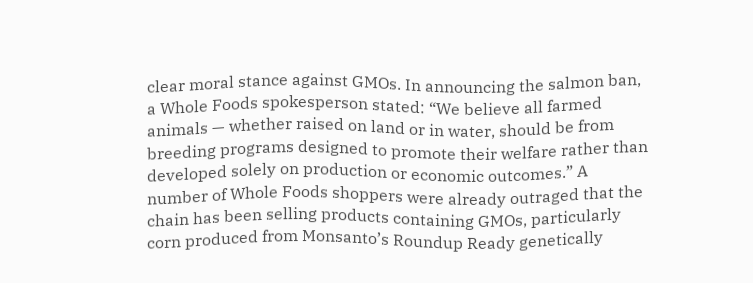clear moral stance against GMOs. In announcing the salmon ban, a Whole Foods spokesperson stated: “We believe all farmed animals — whether raised on land or in water, should be from breeding programs designed to promote their welfare rather than developed solely on production or economic outcomes.” A number of Whole Foods shoppers were already outraged that the chain has been selling products containing GMOs, particularly corn produced from Monsanto’s Roundup Ready genetically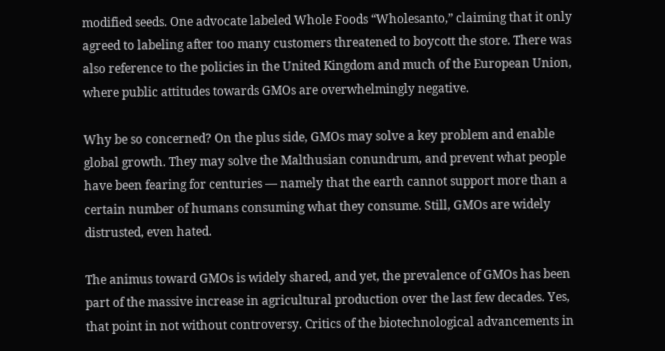modified seeds. One advocate labeled Whole Foods “Wholesanto,” claiming that it only agreed to labeling after too many customers threatened to boycott the store. There was also reference to the policies in the United Kingdom and much of the European Union, where public attitudes towards GMOs are overwhelmingly negative.

Why be so concerned? On the plus side, GMOs may solve a key problem and enable global growth. They may solve the Malthusian conundrum, and prevent what people have been fearing for centuries — namely that the earth cannot support more than a certain number of humans consuming what they consume. Still, GMOs are widely distrusted, even hated.

The animus toward GMOs is widely shared, and yet, the prevalence of GMOs has been part of the massive increase in agricultural production over the last few decades. Yes, that point in not without controversy. Critics of the biotechnological advancements in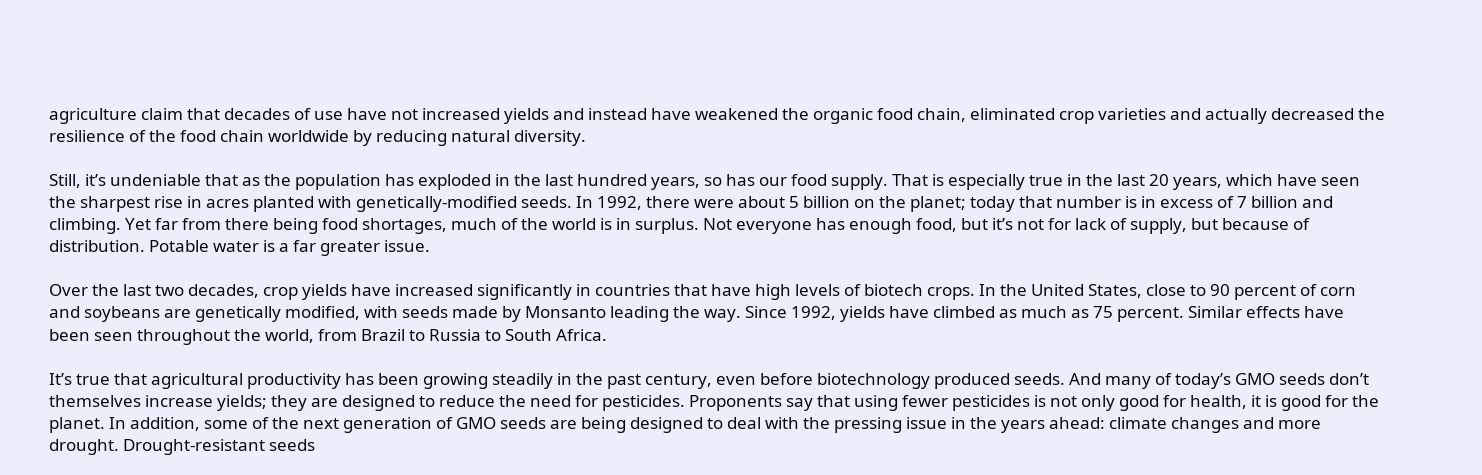agriculture claim that decades of use have not increased yields and instead have weakened the organic food chain, eliminated crop varieties and actually decreased the resilience of the food chain worldwide by reducing natural diversity.

Still, it’s undeniable that as the population has exploded in the last hundred years, so has our food supply. That is especially true in the last 20 years, which have seen the sharpest rise in acres planted with genetically-modified seeds. In 1992, there were about 5 billion on the planet; today that number is in excess of 7 billion and climbing. Yet far from there being food shortages, much of the world is in surplus. Not everyone has enough food, but it’s not for lack of supply, but because of distribution. Potable water is a far greater issue.

Over the last two decades, crop yields have increased significantly in countries that have high levels of biotech crops. In the United States, close to 90 percent of corn and soybeans are genetically modified, with seeds made by Monsanto leading the way. Since 1992, yields have climbed as much as 75 percent. Similar effects have been seen throughout the world, from Brazil to Russia to South Africa.

It’s true that agricultural productivity has been growing steadily in the past century, even before biotechnology produced seeds. And many of today’s GMO seeds don’t themselves increase yields; they are designed to reduce the need for pesticides. Proponents say that using fewer pesticides is not only good for health, it is good for the planet. In addition, some of the next generation of GMO seeds are being designed to deal with the pressing issue in the years ahead: climate changes and more drought. Drought-resistant seeds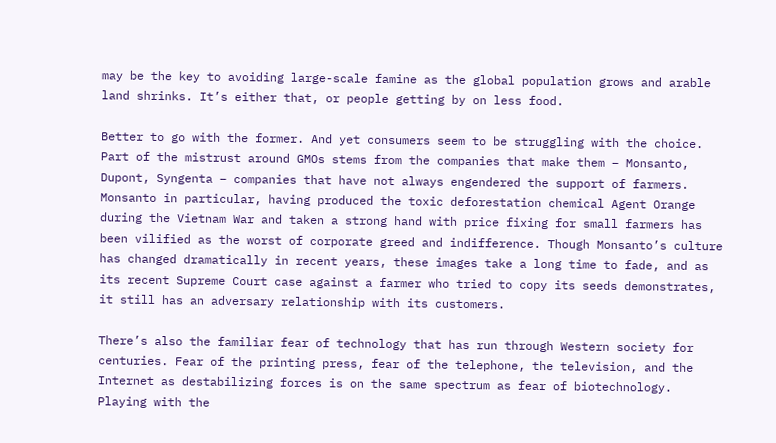may be the key to avoiding large-scale famine as the global population grows and arable land shrinks. It’s either that, or people getting by on less food.

Better to go with the former. And yet consumers seem to be struggling with the choice. Part of the mistrust around GMOs stems from the companies that make them – Monsanto, Dupont, Syngenta – companies that have not always engendered the support of farmers. Monsanto in particular, having produced the toxic deforestation chemical Agent Orange during the Vietnam War and taken a strong hand with price fixing for small farmers has been vilified as the worst of corporate greed and indifference. Though Monsanto’s culture has changed dramatically in recent years, these images take a long time to fade, and as its recent Supreme Court case against a farmer who tried to copy its seeds demonstrates, it still has an adversary relationship with its customers.

There’s also the familiar fear of technology that has run through Western society for centuries. Fear of the printing press, fear of the telephone, the television, and the Internet as destabilizing forces is on the same spectrum as fear of biotechnology.  Playing with the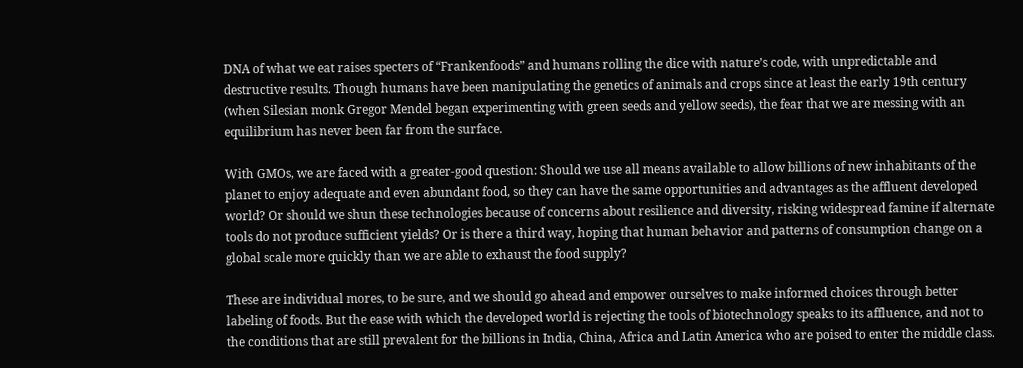DNA of what we eat raises specters of “Frankenfoods” and humans rolling the dice with nature’s code, with unpredictable and destructive results. Though humans have been manipulating the genetics of animals and crops since at least the early 19th century (when Silesian monk Gregor Mendel began experimenting with green seeds and yellow seeds), the fear that we are messing with an equilibrium has never been far from the surface.

With GMOs, we are faced with a greater-good question: Should we use all means available to allow billions of new inhabitants of the planet to enjoy adequate and even abundant food, so they can have the same opportunities and advantages as the affluent developed world? Or should we shun these technologies because of concerns about resilience and diversity, risking widespread famine if alternate tools do not produce sufficient yields? Or is there a third way, hoping that human behavior and patterns of consumption change on a global scale more quickly than we are able to exhaust the food supply?

These are individual mores, to be sure, and we should go ahead and empower ourselves to make informed choices through better labeling of foods. But the ease with which the developed world is rejecting the tools of biotechnology speaks to its affluence, and not to the conditions that are still prevalent for the billions in India, China, Africa and Latin America who are poised to enter the middle class.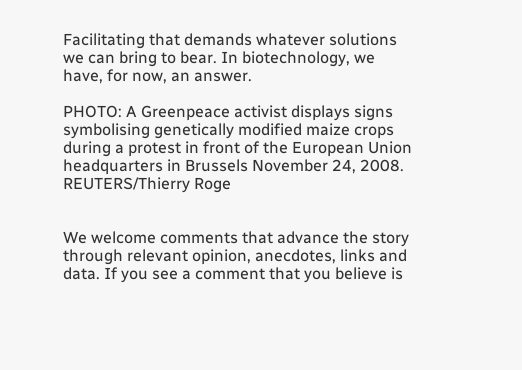Facilitating that demands whatever solutions we can bring to bear. In biotechnology, we have, for now, an answer.

PHOTO: A Greenpeace activist displays signs symbolising genetically modified maize crops during a protest in front of the European Union headquarters in Brussels November 24, 2008. REUTERS/Thierry Roge


We welcome comments that advance the story through relevant opinion, anecdotes, links and data. If you see a comment that you believe is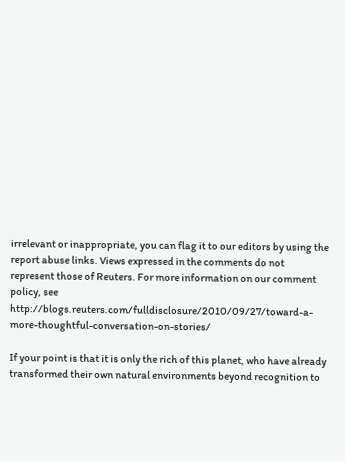irrelevant or inappropriate, you can flag it to our editors by using the report abuse links. Views expressed in the comments do not represent those of Reuters. For more information on our comment policy, see http://blogs.reuters.com/fulldisclosure/2010/09/27/toward-a-more-thoughtful-conversation-on-stories/

If your point is that it is only the rich of this planet, who have already transformed their own natural environments beyond recognition to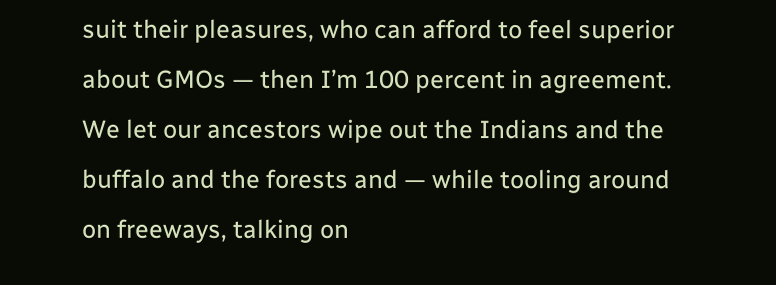suit their pleasures, who can afford to feel superior about GMOs — then I’m 100 percent in agreement. We let our ancestors wipe out the Indians and the buffalo and the forests and — while tooling around on freeways, talking on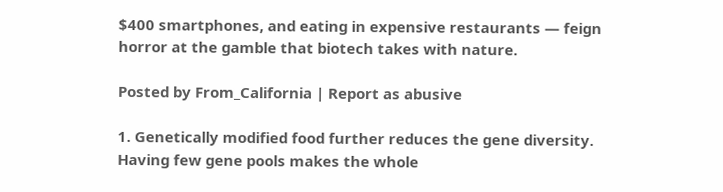$400 smartphones, and eating in expensive restaurants — feign horror at the gamble that biotech takes with nature.

Posted by From_California | Report as abusive

1. Genetically modified food further reduces the gene diversity. Having few gene pools makes the whole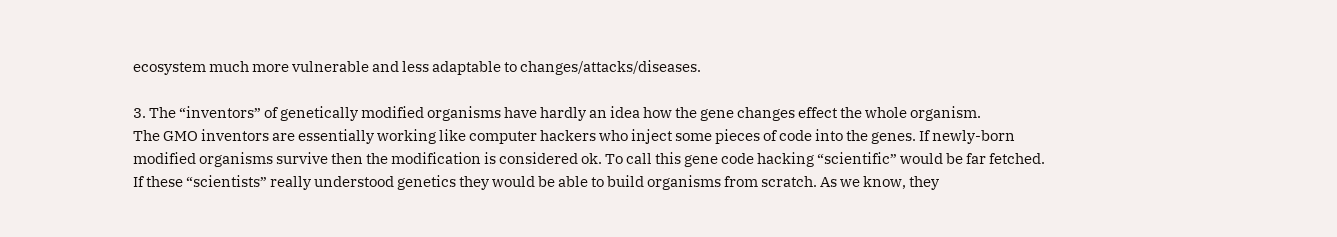ecosystem much more vulnerable and less adaptable to changes/attacks/diseases.

3. The “inventors” of genetically modified organisms have hardly an idea how the gene changes effect the whole organism.
The GMO inventors are essentially working like computer hackers who inject some pieces of code into the genes. If newly-born modified organisms survive then the modification is considered ok. To call this gene code hacking “scientific” would be far fetched.
If these “scientists” really understood genetics they would be able to build organisms from scratch. As we know, they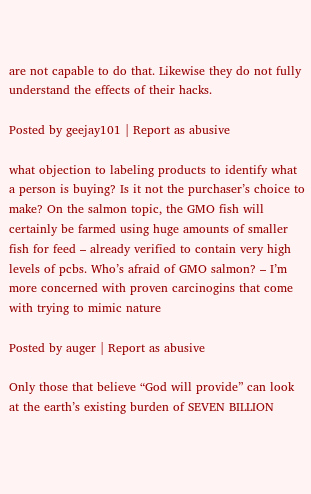are not capable to do that. Likewise they do not fully understand the effects of their hacks.

Posted by geejay101 | Report as abusive

what objection to labeling products to identify what a person is buying? Is it not the purchaser’s choice to make? On the salmon topic, the GMO fish will certainly be farmed using huge amounts of smaller fish for feed – already verified to contain very high levels of pcbs. Who’s afraid of GMO salmon? – I’m more concerned with proven carcinogins that come with trying to mimic nature

Posted by auger | Report as abusive

Only those that believe “God will provide” can look at the earth’s existing burden of SEVEN BILLION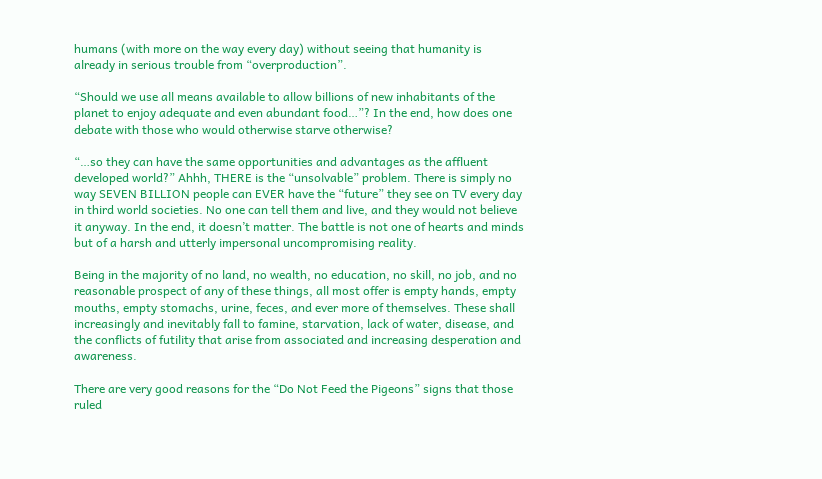humans (with more on the way every day) without seeing that humanity is already in serious trouble from “overproduction”.

“Should we use all means available to allow billions of new inhabitants of the planet to enjoy adequate and even abundant food…”? In the end, how does one debate with those who would otherwise starve otherwise?

“…so they can have the same opportunities and advantages as the affluent developed world?” Ahhh, THERE is the “unsolvable” problem. There is simply no way SEVEN BILLION people can EVER have the “future” they see on TV every day in third world societies. No one can tell them and live, and they would not believe it anyway. In the end, it doesn’t matter. The battle is not one of hearts and minds but of a harsh and utterly impersonal uncompromising reality.

Being in the majority of no land, no wealth, no education, no skill, no job, and no reasonable prospect of any of these things, all most offer is empty hands, empty mouths, empty stomachs, urine, feces, and ever more of themselves. These shall increasingly and inevitably fall to famine, starvation, lack of water, disease, and the conflicts of futility that arise from associated and increasing desperation and awareness.

There are very good reasons for the “Do Not Feed the Pigeons” signs that those ruled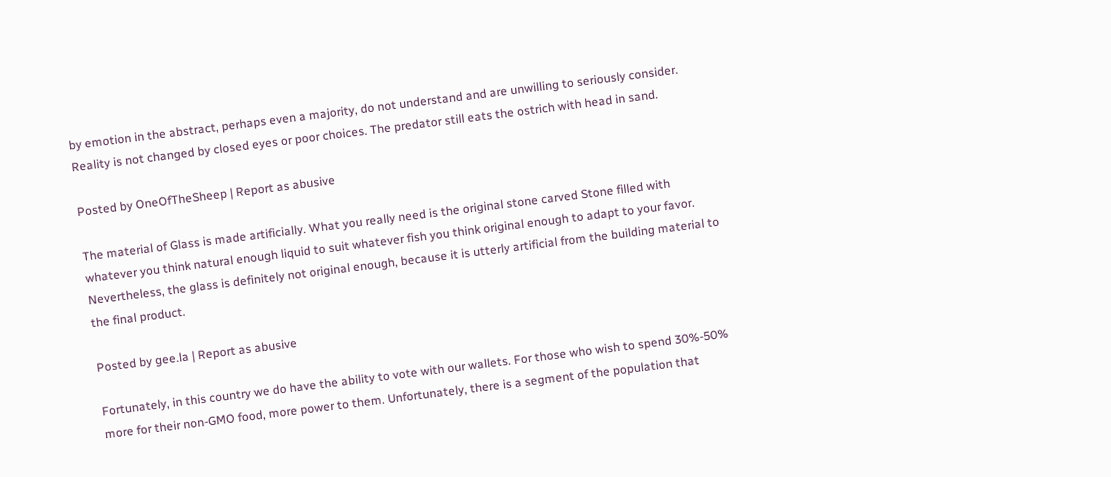by emotion in the abstract, perhaps even a majority, do not understand and are unwilling to seriously consider. Reality is not changed by closed eyes or poor choices. The predator still eats the ostrich with head in sand.

Posted by OneOfTheSheep | Report as abusive

The material of Glass is made artificially. What you really need is the original stone carved Stone filled with whatever you think natural enough liquid to suit whatever fish you think original enough to adapt to your favor. Nevertheless, the glass is definitely not original enough, because it is utterly artificial from the building material to the final product.

Posted by gee.la | Report as abusive

Fortunately, in this country we do have the ability to vote with our wallets. For those who wish to spend 30%-50% more for their non-GMO food, more power to them. Unfortunately, there is a segment of the population that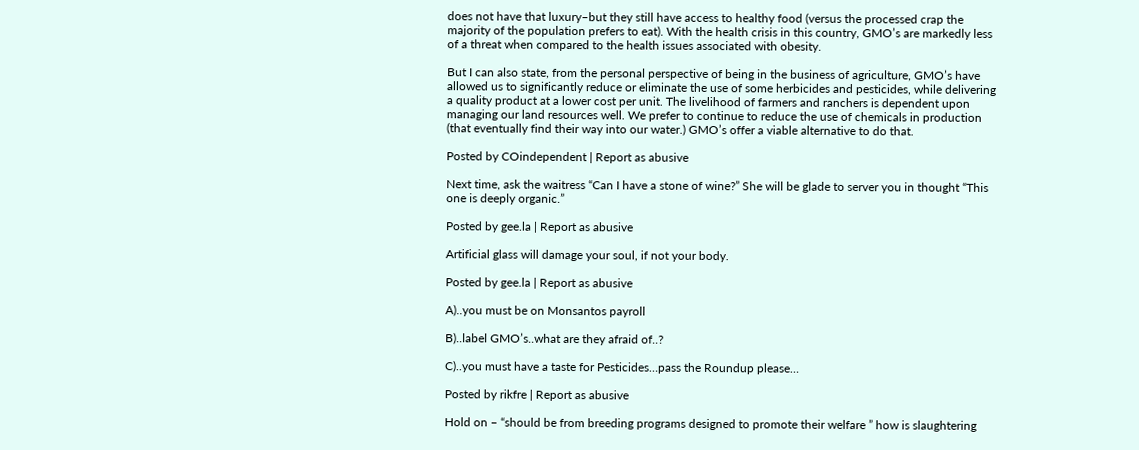does not have that luxury–but they still have access to healthy food (versus the processed crap the majority of the population prefers to eat). With the health crisis in this country, GMO’s are markedly less of a threat when compared to the health issues associated with obesity.

But I can also state, from the personal perspective of being in the business of agriculture, GMO’s have allowed us to significantly reduce or eliminate the use of some herbicides and pesticides, while delivering a quality product at a lower cost per unit. The livelihood of farmers and ranchers is dependent upon managing our land resources well. We prefer to continue to reduce the use of chemicals in production (that eventually find their way into our water.) GMO’s offer a viable alternative to do that.

Posted by COindependent | Report as abusive

Next time, ask the waitress “Can I have a stone of wine?” She will be glade to server you in thought “This one is deeply organic.”

Posted by gee.la | Report as abusive

Artificial glass will damage your soul, if not your body.

Posted by gee.la | Report as abusive

A)..you must be on Monsantos payroll

B)..label GMO’s..what are they afraid of..?

C)..you must have a taste for Pesticides…pass the Roundup please…

Posted by rikfre | Report as abusive

Hold on – “should be from breeding programs designed to promote their welfare ” how is slaughtering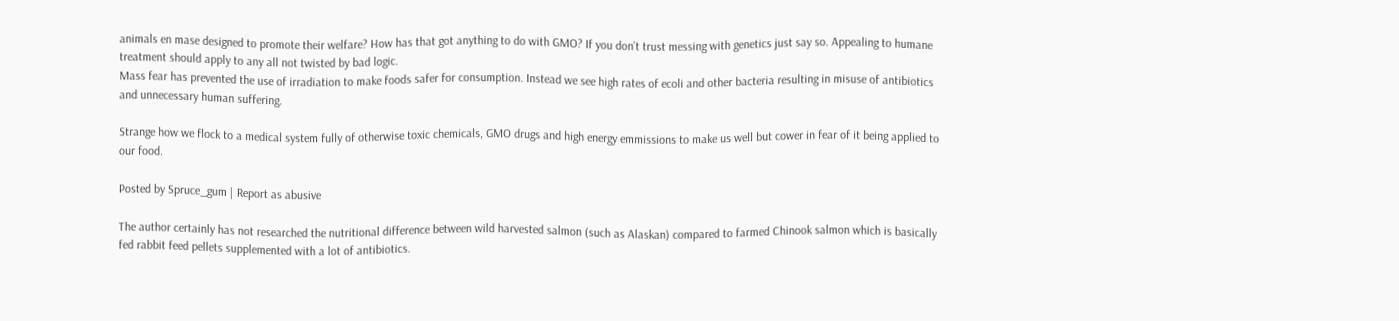animals en mase designed to promote their welfare? How has that got anything to do with GMO? If you don’t trust messing with genetics just say so. Appealing to humane treatment should apply to any all not twisted by bad logic.
Mass fear has prevented the use of irradiation to make foods safer for consumption. Instead we see high rates of ecoli and other bacteria resulting in misuse of antibiotics and unnecessary human suffering.

Strange how we flock to a medical system fully of otherwise toxic chemicals, GMO drugs and high energy emmissions to make us well but cower in fear of it being applied to our food.

Posted by Spruce_gum | Report as abusive

The author certainly has not researched the nutritional difference between wild harvested salmon (such as Alaskan) compared to farmed Chinook salmon which is basically fed rabbit feed pellets supplemented with a lot of antibiotics.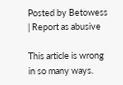Posted by Betowess | Report as abusive

This article is wrong in so many ways.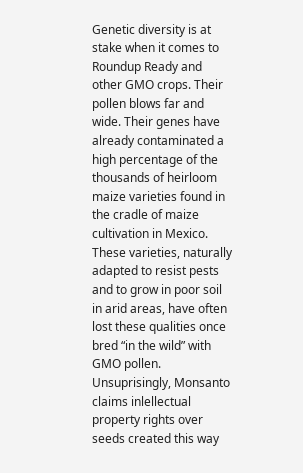Genetic diversity is at stake when it comes to Roundup Ready and other GMO crops. Their pollen blows far and wide. Their genes have already contaminated a high percentage of the thousands of heirloom maize varieties found in the cradle of maize cultivation in Mexico. These varieties, naturally adapted to resist pests and to grow in poor soil in arid areas, have often lost these qualities once bred “in the wild” with GMO pollen. Unsuprisingly, Monsanto claims inlellectual property rights over seeds created this way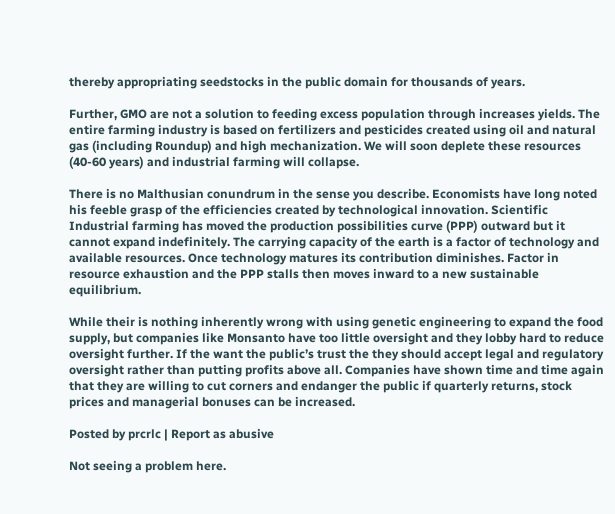thereby appropriating seedstocks in the public domain for thousands of years.

Further, GMO are not a solution to feeding excess population through increases yields. The entire farming industry is based on fertilizers and pesticides created using oil and natural gas (including Roundup) and high mechanization. We will soon deplete these resources (40-60 years) and industrial farming will collapse.

There is no Malthusian conundrum in the sense you describe. Economists have long noted his feeble grasp of the efficiencies created by technological innovation. Scientific Industrial farming has moved the production possibilities curve (PPP) outward but it cannot expand indefinitely. The carrying capacity of the earth is a factor of technology and available resources. Once technology matures its contribution diminishes. Factor in resource exhaustion and the PPP stalls then moves inward to a new sustainable equilibrium.

While their is nothing inherently wrong with using genetic engineering to expand the food supply, but companies like Monsanto have too little oversight and they lobby hard to reduce oversight further. If the want the public’s trust the they should accept legal and regulatory oversight rather than putting profits above all. Companies have shown time and time again that they are willing to cut corners and endanger the public if quarterly returns, stock prices and managerial bonuses can be increased.

Posted by prcrlc | Report as abusive

Not seeing a problem here.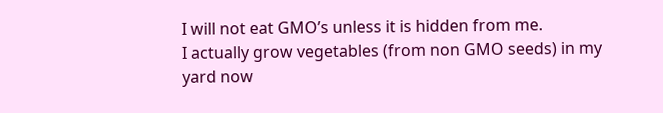I will not eat GMO’s unless it is hidden from me.
I actually grow vegetables (from non GMO seeds) in my yard now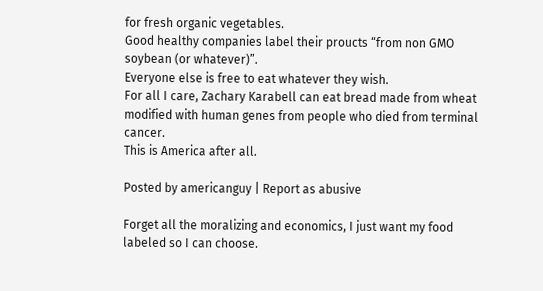for fresh organic vegetables.
Good healthy companies label their proucts “from non GMO soybean (or whatever)”.
Everyone else is free to eat whatever they wish.
For all I care, Zachary Karabell can eat bread made from wheat modified with human genes from people who died from terminal cancer.
This is America after all.

Posted by americanguy | Report as abusive

Forget all the moralizing and economics, I just want my food labeled so I can choose.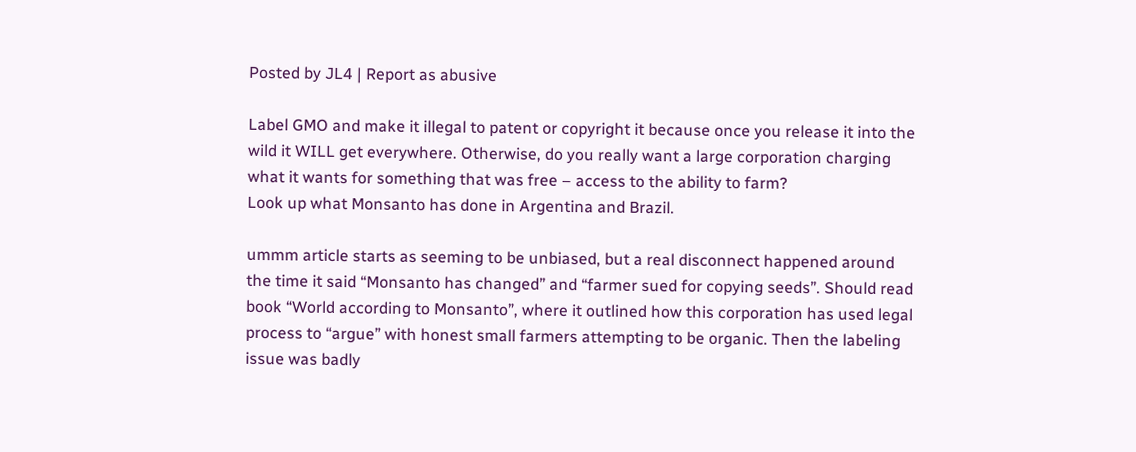Posted by JL4 | Report as abusive

Label GMO and make it illegal to patent or copyright it because once you release it into the wild it WILL get everywhere. Otherwise, do you really want a large corporation charging what it wants for something that was free – access to the ability to farm?
Look up what Monsanto has done in Argentina and Brazil.

ummm article starts as seeming to be unbiased, but a real disconnect happened around the time it said “Monsanto has changed” and “farmer sued for copying seeds”. Should read book “World according to Monsanto”, where it outlined how this corporation has used legal process to “argue” with honest small farmers attempting to be organic. Then the labeling issue was badly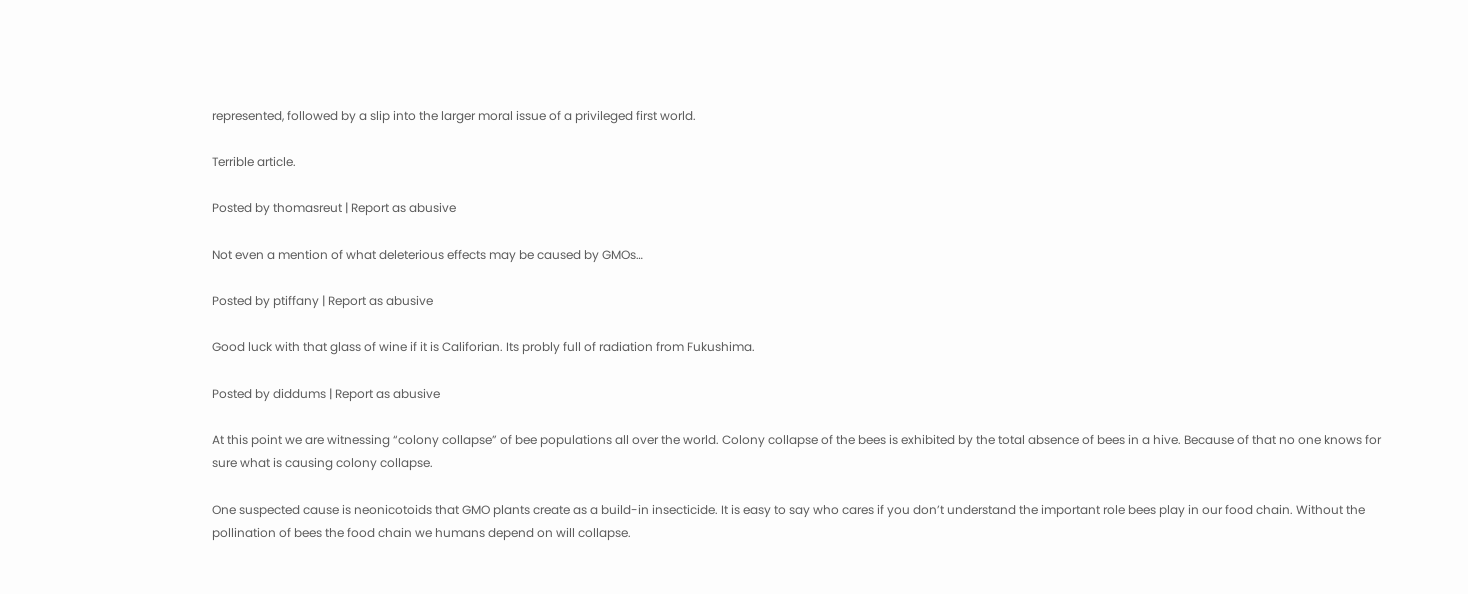represented, followed by a slip into the larger moral issue of a privileged first world.

Terrible article.

Posted by thomasreut | Report as abusive

Not even a mention of what deleterious effects may be caused by GMOs…

Posted by ptiffany | Report as abusive

Good luck with that glass of wine if it is Califorian. Its probly full of radiation from Fukushima.

Posted by diddums | Report as abusive

At this point we are witnessing “colony collapse” of bee populations all over the world. Colony collapse of the bees is exhibited by the total absence of bees in a hive. Because of that no one knows for sure what is causing colony collapse.

One suspected cause is neonicotoids that GMO plants create as a build-in insecticide. It is easy to say who cares if you don’t understand the important role bees play in our food chain. Without the pollination of bees the food chain we humans depend on will collapse.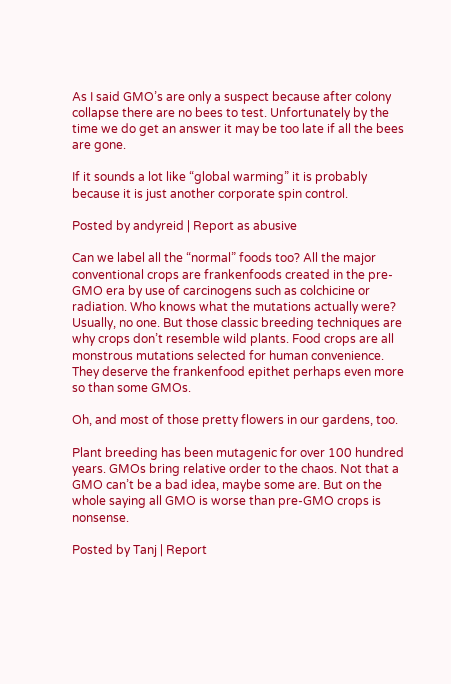As I said GMO’s are only a suspect because after colony collapse there are no bees to test. Unfortunately by the time we do get an answer it may be too late if all the bees are gone.

If it sounds a lot like “global warming” it is probably because it is just another corporate spin control.

Posted by andyreid | Report as abusive

Can we label all the “normal” foods too? All the major conventional crops are frankenfoods created in the pre-GMO era by use of carcinogens such as colchicine or radiation. Who knows what the mutations actually were? Usually, no one. But those classic breeding techniques are why crops don’t resemble wild plants. Food crops are all monstrous mutations selected for human convenience. They deserve the frankenfood epithet perhaps even more so than some GMOs.

Oh, and most of those pretty flowers in our gardens, too.

Plant breeding has been mutagenic for over 100 hundred years. GMOs bring relative order to the chaos. Not that a GMO can’t be a bad idea, maybe some are. But on the whole saying all GMO is worse than pre-GMO crops is nonsense.

Posted by Tanj | Report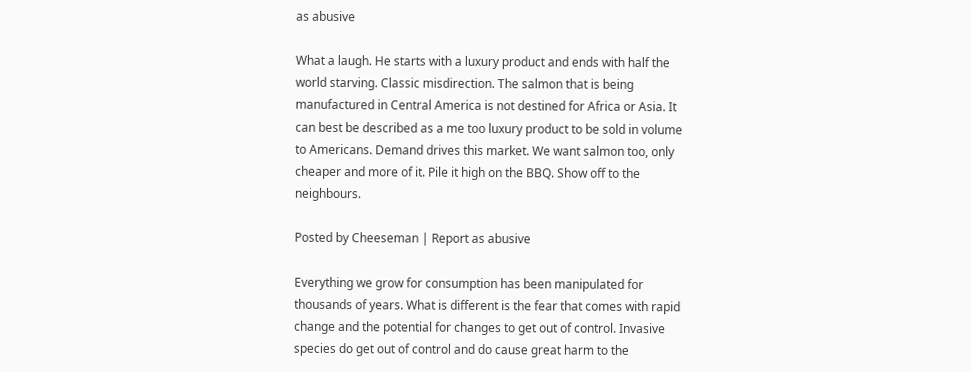as abusive

What a laugh. He starts with a luxury product and ends with half the world starving. Classic misdirection. The salmon that is being manufactured in Central America is not destined for Africa or Asia. It can best be described as a me too luxury product to be sold in volume to Americans. Demand drives this market. We want salmon too, only cheaper and more of it. Pile it high on the BBQ. Show off to the neighbours.

Posted by Cheeseman | Report as abusive

Everything we grow for consumption has been manipulated for thousands of years. What is different is the fear that comes with rapid change and the potential for changes to get out of control. Invasive species do get out of control and do cause great harm to the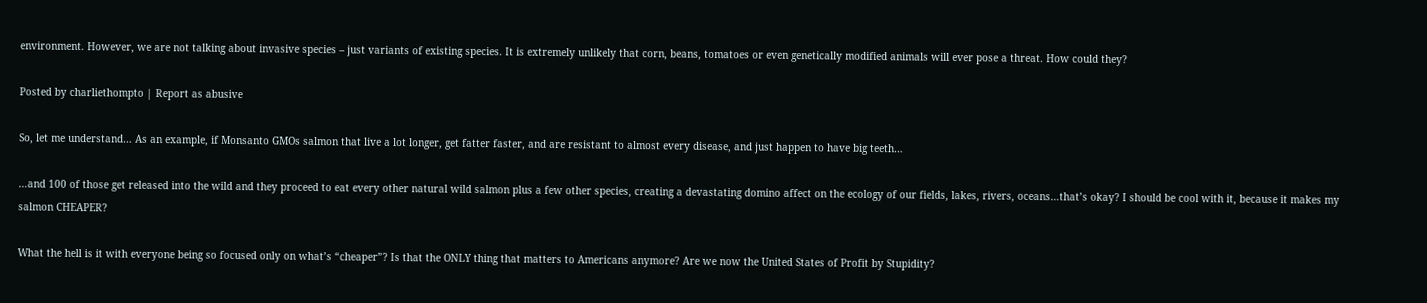environment. However, we are not talking about invasive species – just variants of existing species. It is extremely unlikely that corn, beans, tomatoes or even genetically modified animals will ever pose a threat. How could they?

Posted by charliethompto | Report as abusive

So, let me understand… As an example, if Monsanto GMOs salmon that live a lot longer, get fatter faster, and are resistant to almost every disease, and just happen to have big teeth…

…and 100 of those get released into the wild and they proceed to eat every other natural wild salmon plus a few other species, creating a devastating domino affect on the ecology of our fields, lakes, rivers, oceans…that’s okay? I should be cool with it, because it makes my salmon CHEAPER?

What the hell is it with everyone being so focused only on what’s “cheaper”? Is that the ONLY thing that matters to Americans anymore? Are we now the United States of Profit by Stupidity?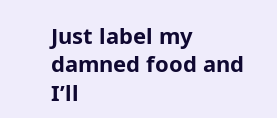Just label my damned food and I’ll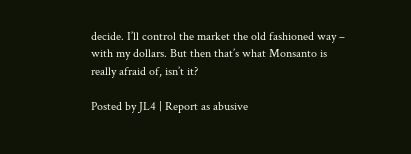decide. I’ll control the market the old fashioned way – with my dollars. But then that’s what Monsanto is really afraid of, isn’t it?

Posted by JL4 | Report as abusive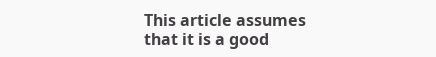This article assumes that it is a good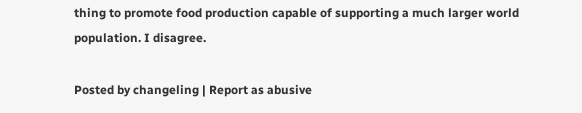thing to promote food production capable of supporting a much larger world population. I disagree.

Posted by changeling | Report as abusive